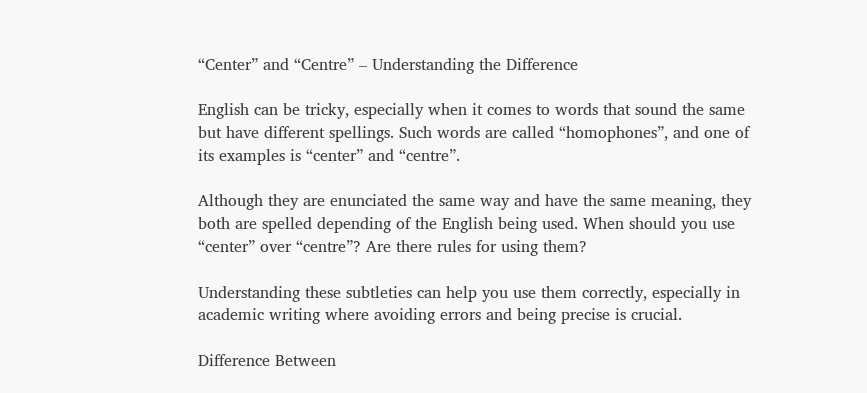“Center” and “Centre” – Understanding the Difference

English can be tricky, especially when it comes to words that sound the same but have different spellings. Such words are called “homophones”, and one of its examples is “center” and “centre”.

Although they are enunciated the same way and have the same meaning, they both are spelled depending of the English being used. When should you use “center” over “centre”? Are there rules for using them?

Understanding these subtleties can help you use them correctly, especially in academic writing where avoiding errors and being precise is crucial.

Difference Between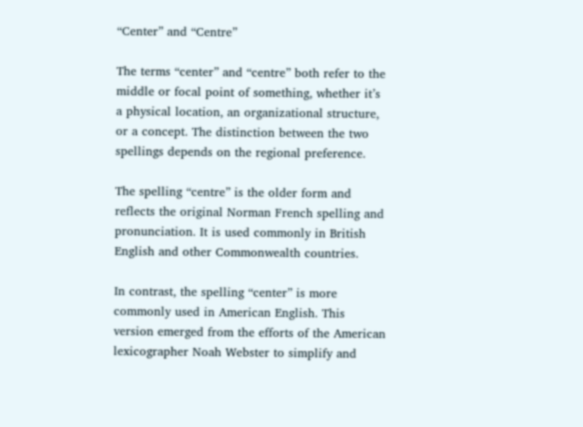“Center” and “Centre”

The terms “center” and “centre” both refer to the middle or focal point of something, whether it’s a physical location, an organizational structure, or a concept. The distinction between the two spellings depends on the regional preference.

The spelling “centre” is the older form and reflects the original Norman French spelling and pronunciation. It is used commonly in British English and other Commonwealth countries.

In contrast, the spelling “center” is more commonly used in American English. This version emerged from the efforts of the American lexicographer Noah Webster to simplify and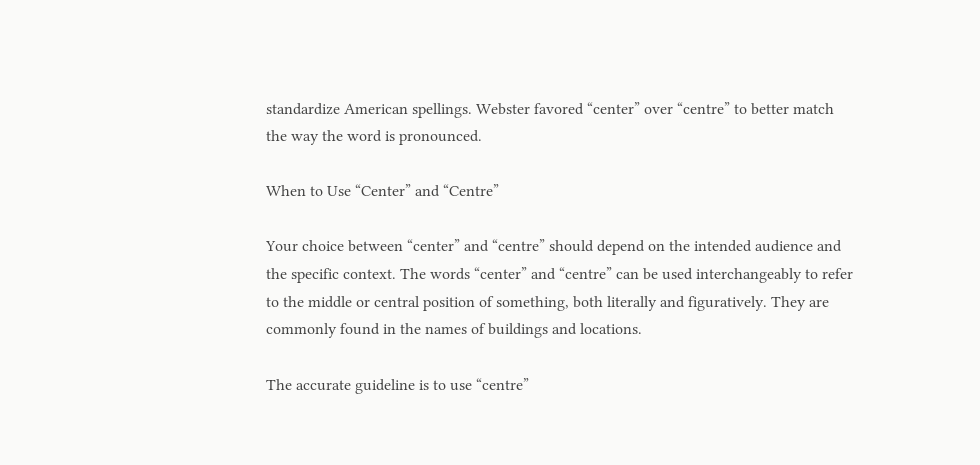standardize American spellings. Webster favored “center” over “centre” to better match the way the word is pronounced.

When to Use “Center” and “Centre”

Your choice between “center” and “centre” should depend on the intended audience and the specific context. The words “center” and “centre” can be used interchangeably to refer to the middle or central position of something, both literally and figuratively. They are commonly found in the names of buildings and locations.

The accurate guideline is to use “centre”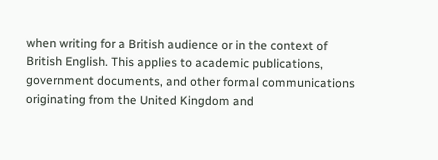when writing for a British audience or in the context of British English. This applies to academic publications, government documents, and other formal communications originating from the United Kingdom and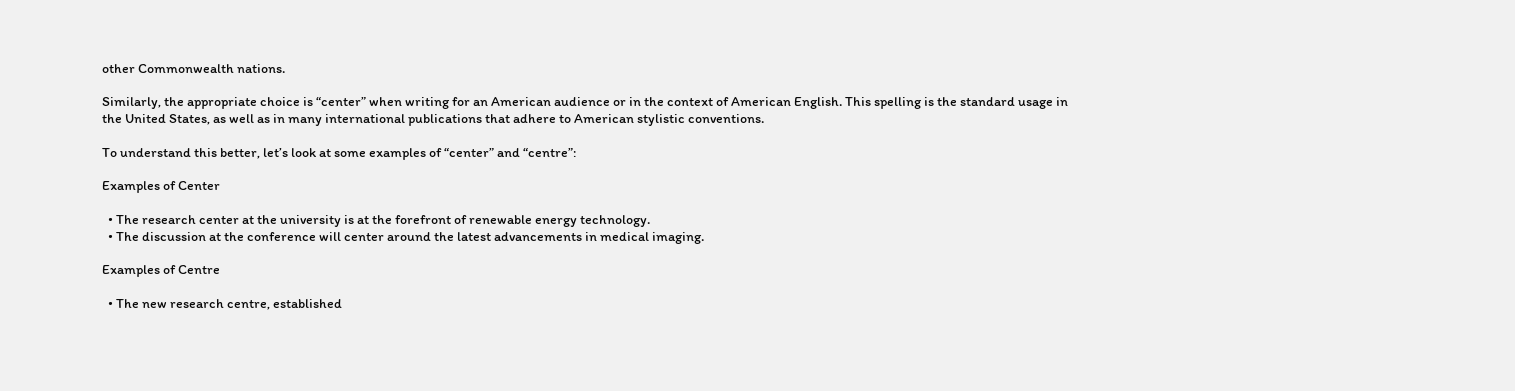other Commonwealth nations.

Similarly, the appropriate choice is “center” when writing for an American audience or in the context of American English. This spelling is the standard usage in the United States, as well as in many international publications that adhere to American stylistic conventions.

To understand this better, let’s look at some examples of “center” and “centre”:

Examples of Center

  • The research center at the university is at the forefront of renewable energy technology.
  • The discussion at the conference will center around the latest advancements in medical imaging.

Examples of Centre

  • The new research centre, established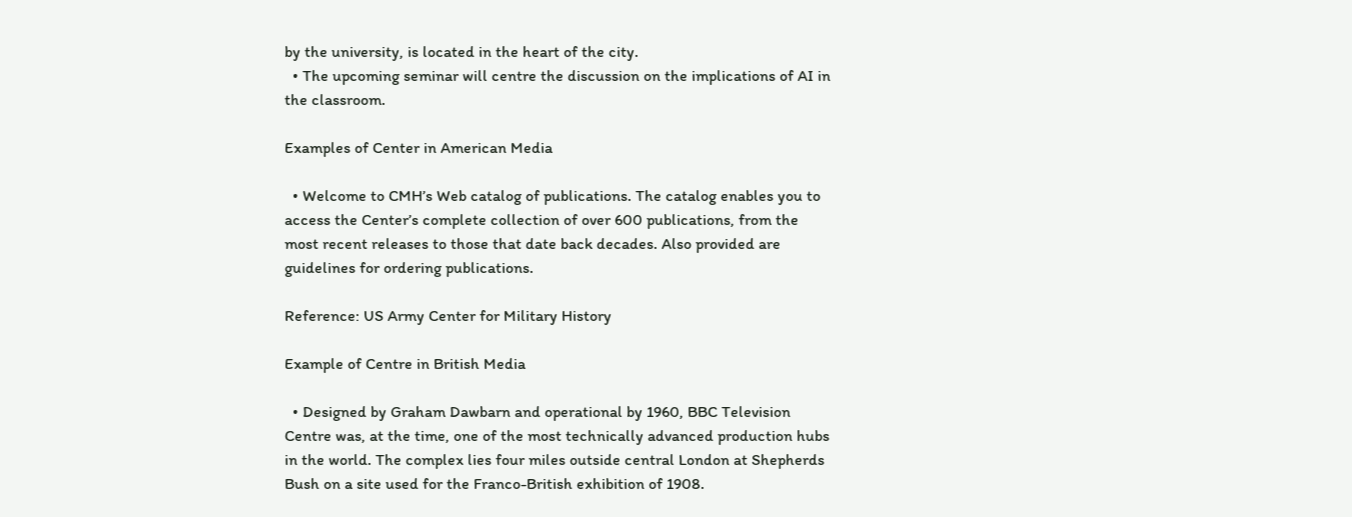by the university, is located in the heart of the city.
  • The upcoming seminar will centre the discussion on the implications of AI in the classroom.

Examples of Center in American Media

  • Welcome to CMH’s Web catalog of publications. The catalog enables you to access the Center’s complete collection of over 600 publications, from the most recent releases to those that date back decades. Also provided are guidelines for ordering publications.

Reference: US Army Center for Military History

Example of Centre in British Media

  • Designed by Graham Dawbarn and operational by 1960, BBC Television Centre was, at the time, one of the most technically advanced production hubs in the world. The complex lies four miles outside central London at Shepherds Bush on a site used for the Franco-British exhibition of 1908.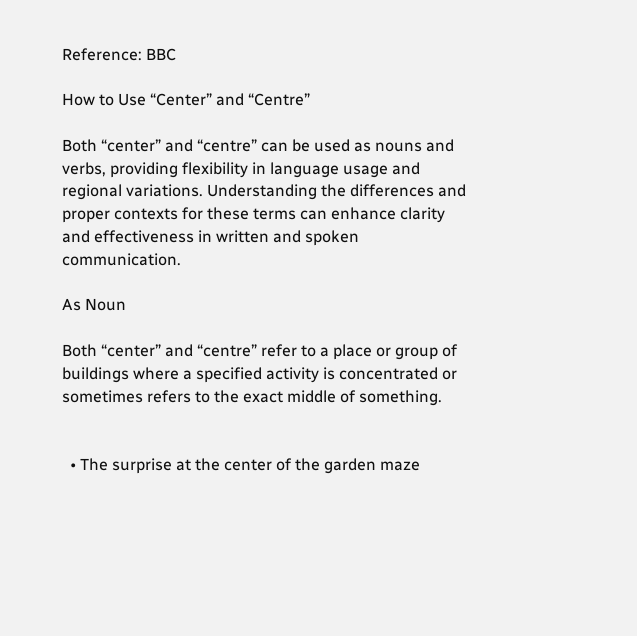Reference: BBC

How to Use “Center” and “Centre”

Both “center” and “centre” can be used as nouns and verbs, providing flexibility in language usage and regional variations. Understanding the differences and proper contexts for these terms can enhance clarity and effectiveness in written and spoken communication.

As Noun

Both “center” and “centre” refer to a place or group of buildings where a specified activity is concentrated or sometimes refers to the exact middle of something.


  • The surprise at the center of the garden maze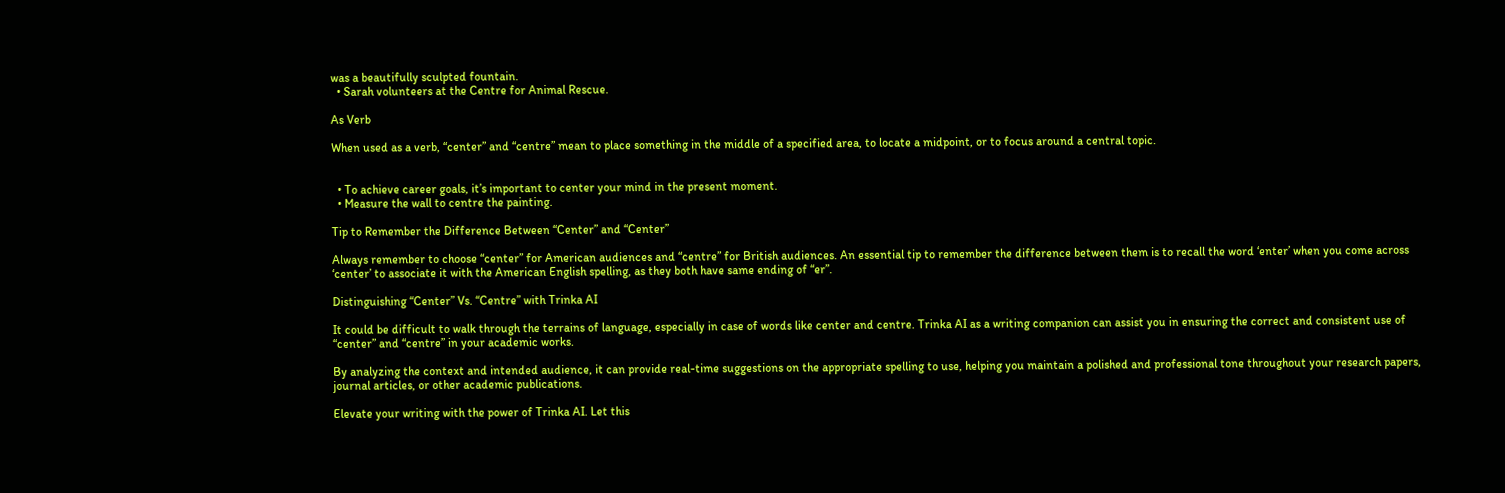was a beautifully sculpted fountain.
  • Sarah volunteers at the Centre for Animal Rescue.

As Verb

When used as a verb, “center” and “centre” mean to place something in the middle of a specified area, to locate a midpoint, or to focus around a central topic.


  • To achieve career goals, it’s important to center your mind in the present moment.
  • Measure the wall to centre the painting.

Tip to Remember the Difference Between “Center” and “Center”

Always remember to choose “center” for American audiences and “centre” for British audiences. An essential tip to remember the difference between them is to recall the word ‘enter’ when you come across ‘center’ to associate it with the American English spelling, as they both have same ending of “er”.

Distinguishing “Center” Vs. “Centre” with Trinka AI

It could be difficult to walk through the terrains of language, especially in case of words like center and centre. Trinka AI as a writing companion can assist you in ensuring the correct and consistent use of “center” and “centre” in your academic works.

By analyzing the context and intended audience, it can provide real-time suggestions on the appropriate spelling to use, helping you maintain a polished and professional tone throughout your research papers, journal articles, or other academic publications.

Elevate your writing with the power of Trinka AI. Let this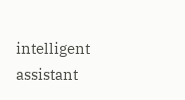intelligent assistant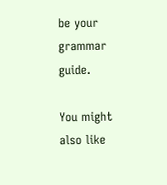be your grammar guide.

You might also like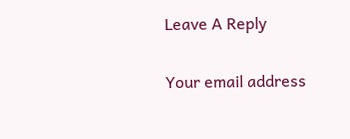Leave A Reply

Your email address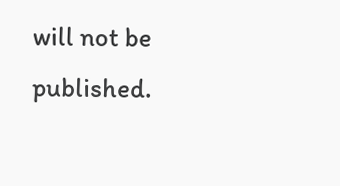will not be published.